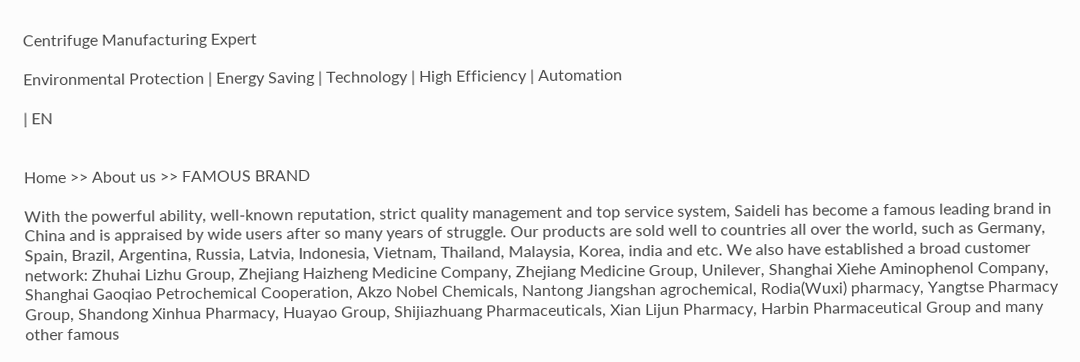Centrifuge Manufacturing Expert

Environmental Protection | Energy Saving | Technology | High Efficiency | Automation

| EN


Home >> About us >> FAMOUS BRAND

With the powerful ability, well-known reputation, strict quality management and top service system, Saideli has become a famous leading brand in China and is appraised by wide users after so many years of struggle. Our products are sold well to countries all over the world, such as Germany, Spain, Brazil, Argentina, Russia, Latvia, Indonesia, Vietnam, Thailand, Malaysia, Korea, india and etc. We also have established a broad customer network: Zhuhai Lizhu Group, Zhejiang Haizheng Medicine Company, Zhejiang Medicine Group, Unilever, Shanghai Xiehe Aminophenol Company, Shanghai Gaoqiao Petrochemical Cooperation, Akzo Nobel Chemicals, Nantong Jiangshan agrochemical, Rodia(Wuxi) pharmacy, Yangtse Pharmacy Group, Shandong Xinhua Pharmacy, Huayao Group, Shijiazhuang Pharmaceuticals, Xian Lijun Pharmacy, Harbin Pharmaceutical Group and many other famous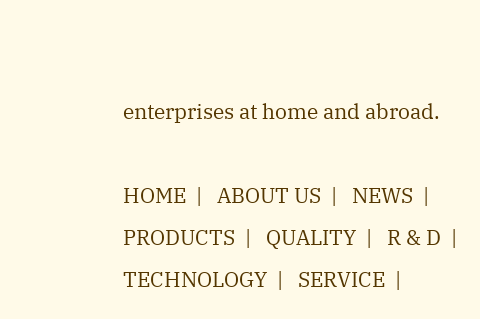enterprises at home and abroad.

HOME  |   ABOUT US  |   NEWS  |   PRODUCTS  |   QUALITY  |   R & D  |   TECHNOLOGY  |   SERVICE  |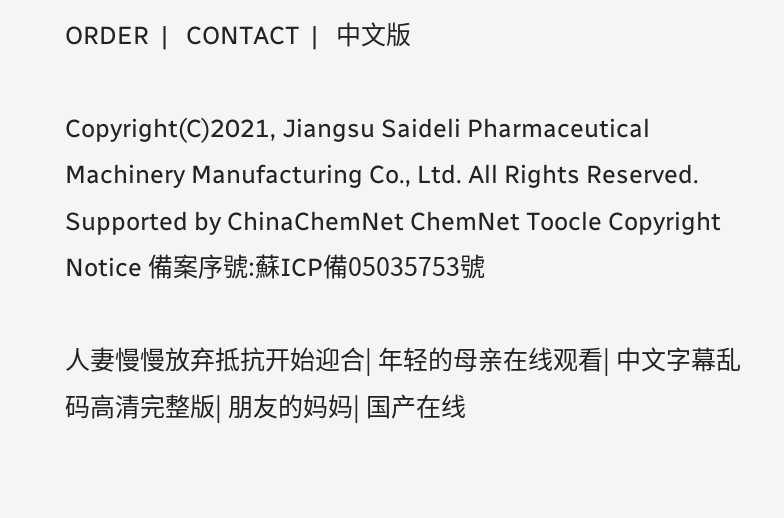ORDER  |   CONTACT  |   中文版

Copyright(C)2021, Jiangsu Saideli Pharmaceutical Machinery Manufacturing Co., Ltd. All Rights Reserved. Supported by ChinaChemNet ChemNet Toocle Copyright Notice 備案序號:蘇ICP備05035753號

人妻慢慢放弃抵抗开始迎合| 年轻的母亲在线观看| 中文字幕乱码高清完整版| 朋友的妈妈| 国产在线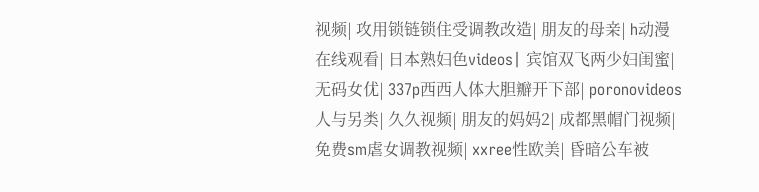视频| 攻用锁链锁住受调教改造| 朋友的母亲| h动漫在线观看| 日本熟妇色videos| 宾馆双飞两少妇闺蜜| 无码女优| 337p西西人体大胆瓣开下部| poronovideos人与另类| 久久视频| 朋友的妈妈2| 成都黑帽门视频| 免费sm虐女调教视频| xxree性欧美| 昏暗公车被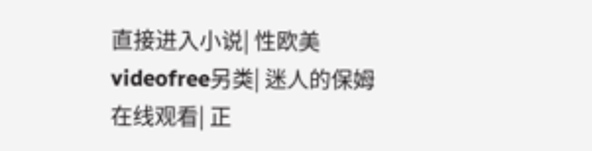直接进入小说| 性欧美videofree另类| 迷人的保姆在线观看| 正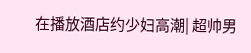在播放酒店约少妇高潮| 超帅男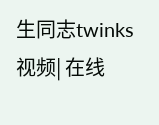生同志twinks视频| 在线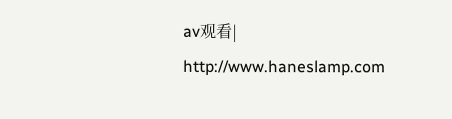av观看| http://www.haneslamp.com